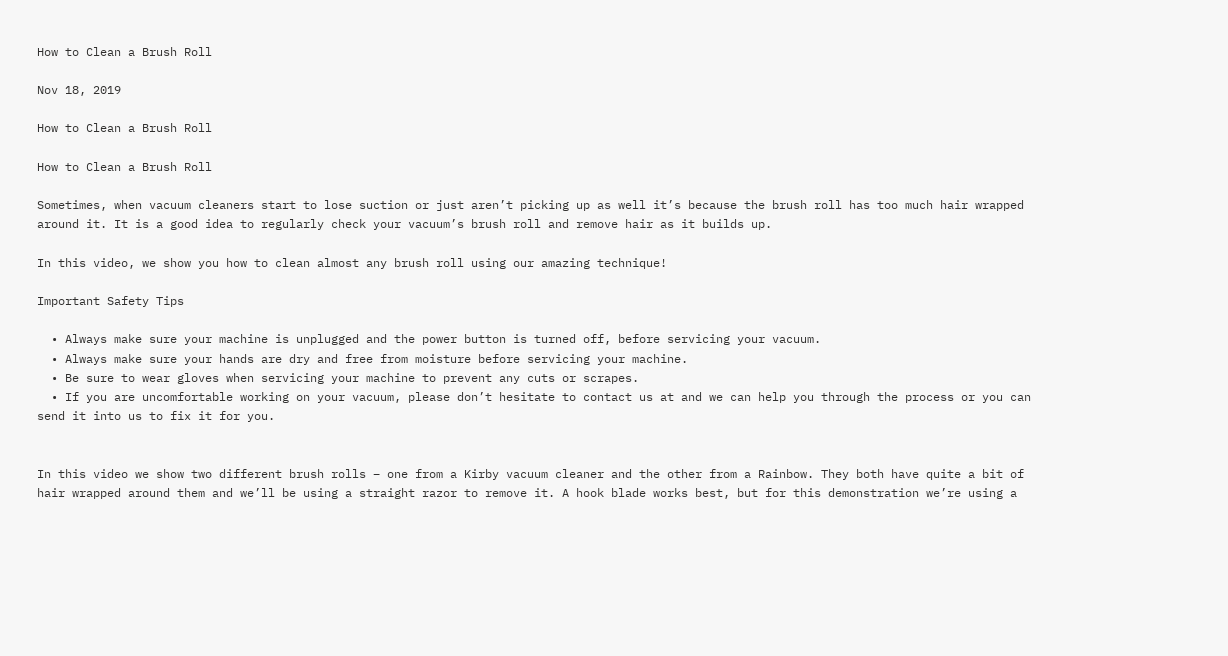How to Clean a Brush Roll

Nov 18, 2019

How to Clean a Brush Roll

How to Clean a Brush Roll

Sometimes, when vacuum cleaners start to lose suction or just aren’t picking up as well it’s because the brush roll has too much hair wrapped around it. It is a good idea to regularly check your vacuum’s brush roll and remove hair as it builds up.

In this video, we show you how to clean almost any brush roll using our amazing technique!

Important Safety Tips

  • Always make sure your machine is unplugged and the power button is turned off, before servicing your vacuum.
  • Always make sure your hands are dry and free from moisture before servicing your machine.
  • Be sure to wear gloves when servicing your machine to prevent any cuts or scrapes.
  • If you are uncomfortable working on your vacuum, please don’t hesitate to contact us at and we can help you through the process or you can send it into us to fix it for you.


In this video we show two different brush rolls – one from a Kirby vacuum cleaner and the other from a Rainbow. They both have quite a bit of hair wrapped around them and we’ll be using a straight razor to remove it. A hook blade works best, but for this demonstration we’re using a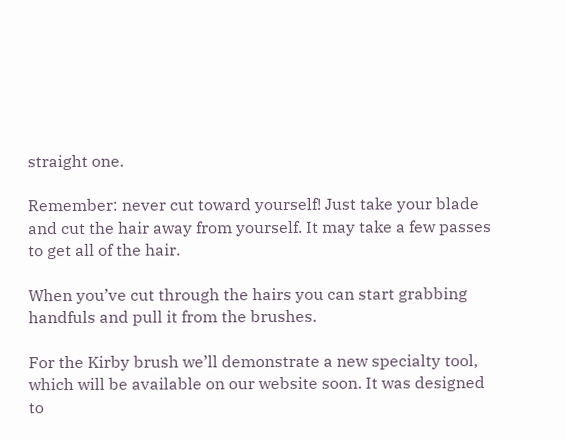straight one.

Remember: never cut toward yourself! Just take your blade and cut the hair away from yourself. It may take a few passes to get all of the hair.

When you’ve cut through the hairs you can start grabbing handfuls and pull it from the brushes.

For the Kirby brush we’ll demonstrate a new specialty tool, which will be available on our website soon. It was designed to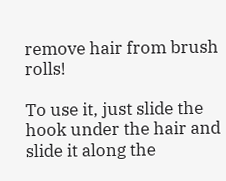remove hair from brush rolls!

To use it, just slide the hook under the hair and slide it along the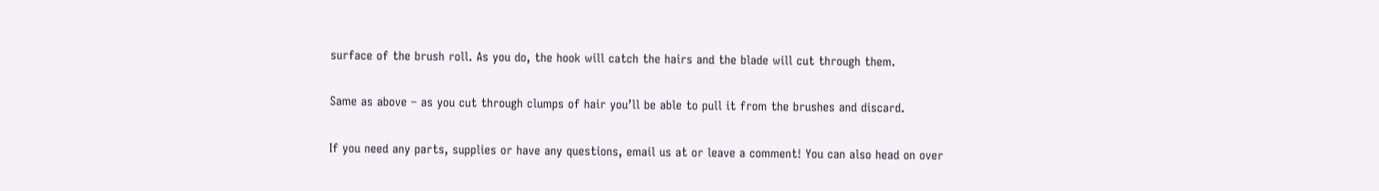surface of the brush roll. As you do, the hook will catch the hairs and the blade will cut through them.

Same as above – as you cut through clumps of hair you’ll be able to pull it from the brushes and discard.

If you need any parts, supplies or have any questions, email us at or leave a comment! You can also head on over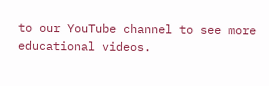to our YouTube channel to see more educational videos.